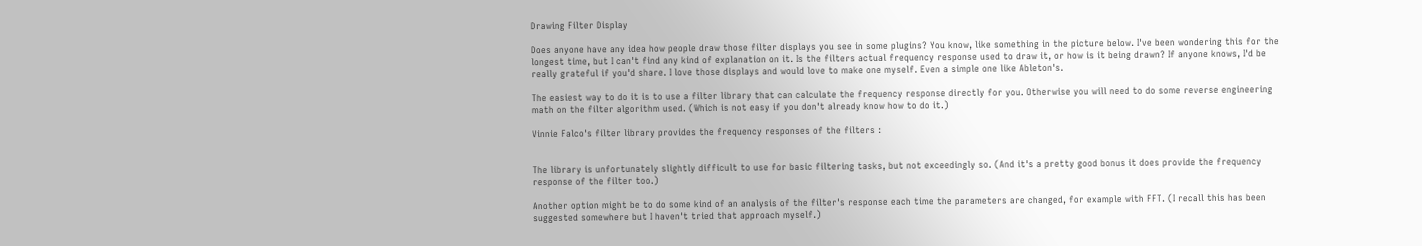Drawing Filter Display

Does anyone have any idea how people draw those filter displays you see in some plugins? You know, like something in the picture below. I've been wondering this for the longest time, but I can't find any kind of explanation on it. Is the filters actual frequency response used to draw it, or how is it being drawn? If anyone knows, I'd be really grateful if you'd share. I love those displays and would love to make one myself. Even a simple one like Ableton's.

The easiest way to do it is to use a filter library that can calculate the frequency response directly for you. Otherwise you will need to do some reverse engineering math on the filter algorithm used. (Which is not easy if you don't already know how to do it.)

Vinnie Falco's filter library provides the frequency responses of the filters :


The library is unfortunately slightly difficult to use for basic filtering tasks, but not exceedingly so. (And it's a pretty good bonus it does provide the frequency response of the filter too.)

Another option might be to do some kind of an analysis of the filter's response each time the parameters are changed, for example with FFT. (I recall this has been suggested somewhere but I haven't tried that approach myself.)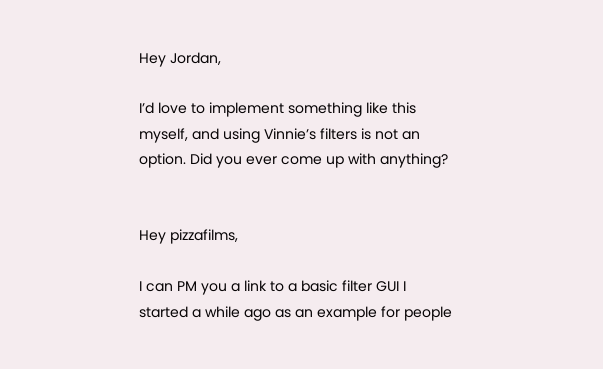Hey Jordan,

I’d love to implement something like this myself, and using Vinnie’s filters is not an option. Did you ever come up with anything?


Hey pizzafilms,

I can PM you a link to a basic filter GUI I started a while ago as an example for people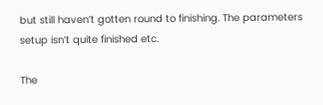but still haven’t gotten round to finishing. The parameters setup isn’t quite finished etc.

The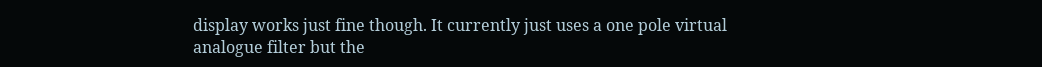display works just fine though. It currently just uses a one pole virtual analogue filter but the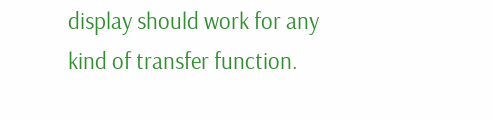display should work for any kind of transfer function.